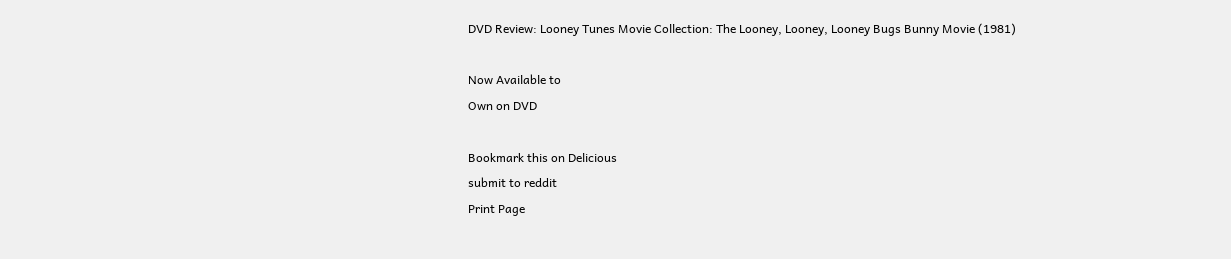DVD Review: Looney Tunes Movie Collection: The Looney, Looney, Looney Bugs Bunny Movie (1981)

Now Available to
Own on DVD

Bookmark this on Delicious
submit to reddit
Print Page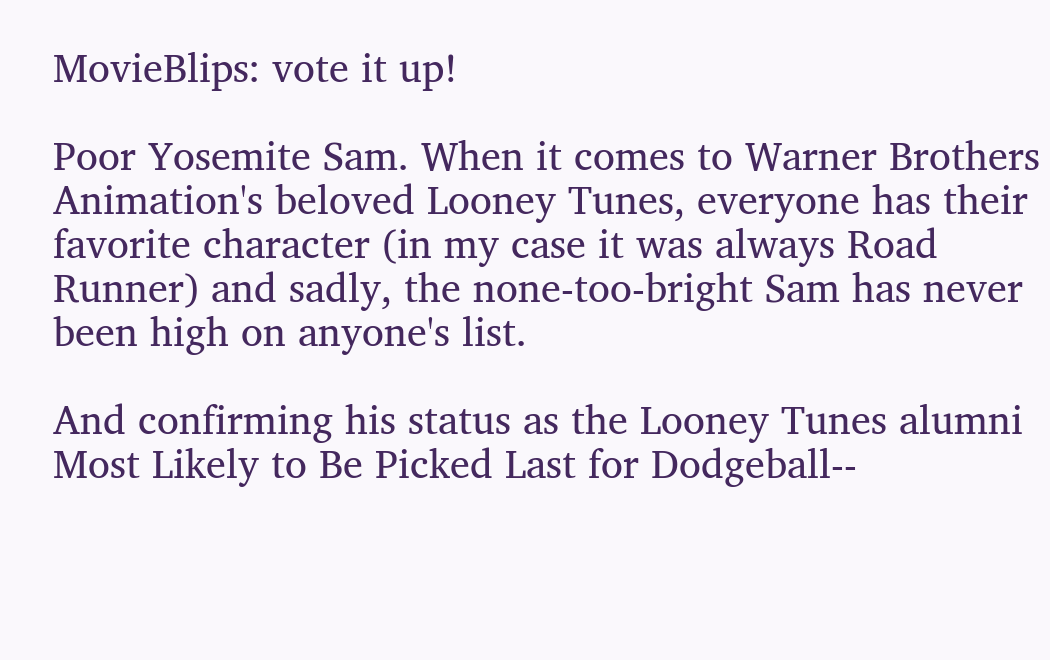MovieBlips: vote it up!

Poor Yosemite Sam. When it comes to Warner Brothers Animation's beloved Looney Tunes, everyone has their favorite character (in my case it was always Road Runner) and sadly, the none-too-bright Sam has never been high on anyone's list.

And confirming his status as the Looney Tunes alumni Most Likely to Be Picked Last for Dodgeball--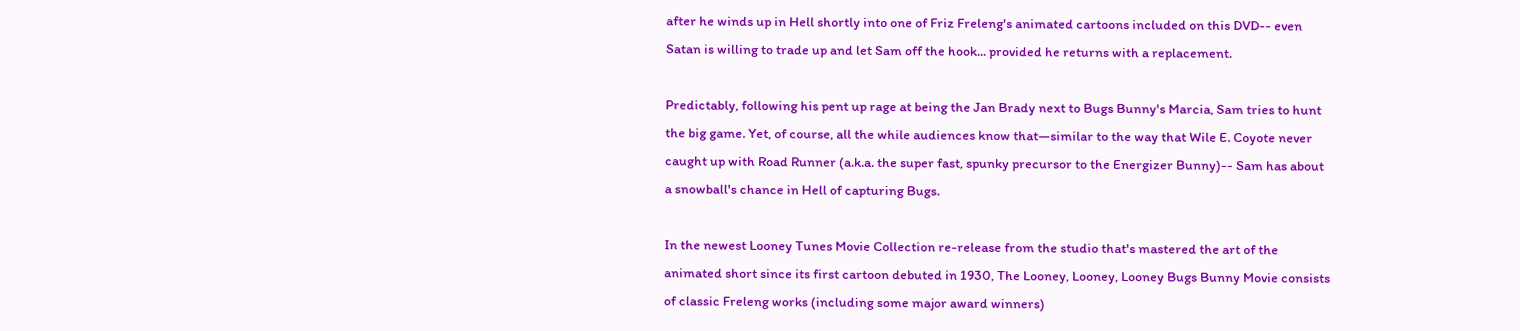after he winds up in Hell shortly into one of Friz Freleng's animated cartoons included on this DVD-- even Satan is willing to trade up and let Sam off the hook... provided he returns with a replacement.

Predictably, following his pent up rage at being the Jan Brady next to Bugs Bunny's Marcia, Sam tries to hunt the big game. Yet, of course, all the while audiences know that—similar to the way that Wile E. Coyote never caught up with Road Runner (a.k.a. the super fast, spunky precursor to the Energizer Bunny)-- Sam has about a snowball's chance in Hell of capturing Bugs.

In the newest Looney Tunes Movie Collection re-release from the studio that's mastered the art of the animated short since its first cartoon debuted in 1930, The Looney, Looney, Looney Bugs Bunny Movie consists of classic Freleng works (including some major award winners)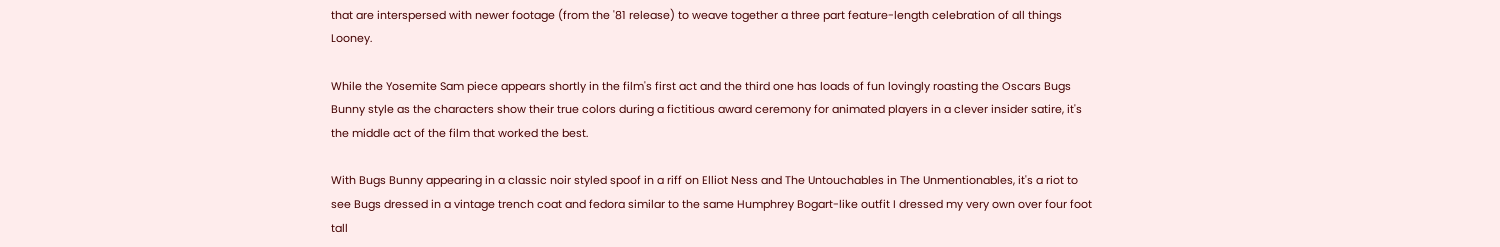that are interspersed with newer footage (from the '81 release) to weave together a three part feature-length celebration of all things Looney.

While the Yosemite Sam piece appears shortly in the film's first act and the third one has loads of fun lovingly roasting the Oscars Bugs Bunny style as the characters show their true colors during a fictitious award ceremony for animated players in a clever insider satire, it's the middle act of the film that worked the best.

With Bugs Bunny appearing in a classic noir styled spoof in a riff on Elliot Ness and The Untouchables in The Unmentionables, it's a riot to see Bugs dressed in a vintage trench coat and fedora similar to the same Humphrey Bogart-like outfit I dressed my very own over four foot tall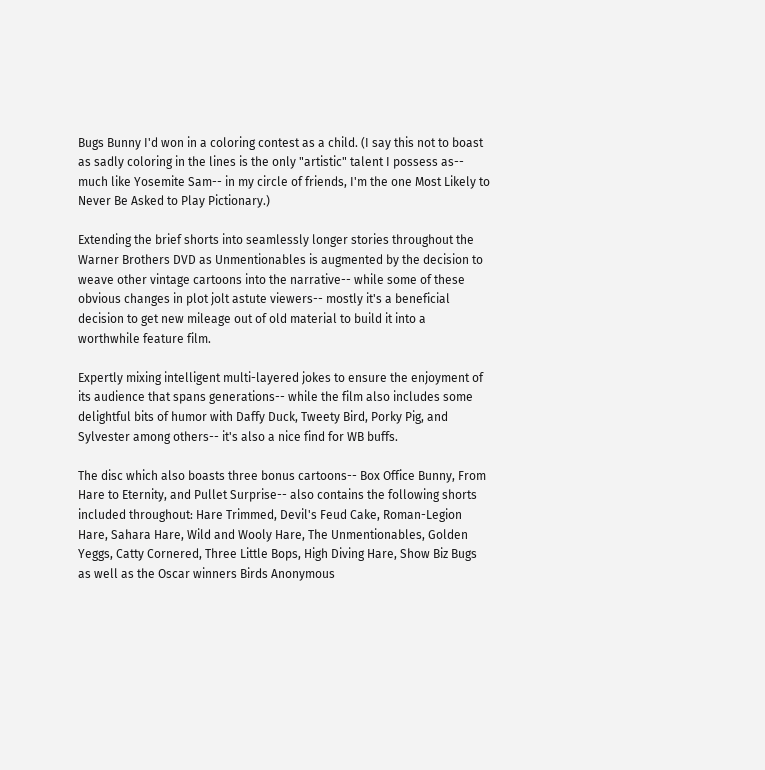Bugs Bunny I'd won in a coloring contest as a child. (I say this not to boast as sadly coloring in the lines is the only "artistic" talent I possess as-- much like Yosemite Sam-- in my circle of friends, I'm the one Most Likely to Never Be Asked to Play Pictionary.)

Extending the brief shorts into seamlessly longer stories throughout the Warner Brothers DVD as Unmentionables is augmented by the decision to weave other vintage cartoons into the narrative-- while some of these obvious changes in plot jolt astute viewers-- mostly it's a beneficial decision to get new mileage out of old material to build it into a worthwhile feature film.

Expertly mixing intelligent multi-layered jokes to ensure the enjoyment of its audience that spans generations-- while the film also includes some delightful bits of humor with Daffy Duck, Tweety Bird, Porky Pig, and Sylvester among others-- it's also a nice find for WB buffs.

The disc which also boasts three bonus cartoons-- Box Office Bunny, From Hare to Eternity, and Pullet Surprise-- also contains the following shorts included throughout: Hare Trimmed, Devil's Feud Cake, Roman-Legion Hare, Sahara Hare, Wild and Wooly Hare, The Unmentionables, Golden Yeggs, Catty Cornered, Three Little Bops, High Diving Hare, Show Biz Bugs as well as the Oscar winners Birds Anonymous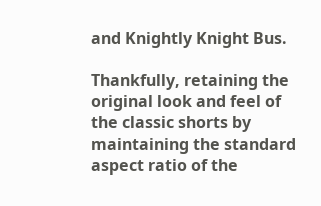and Knightly Knight Bus.

Thankfully, retaining the original look and feel of the classic shorts by maintaining the standard aspect ratio of the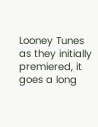Looney Tunes as they initially premiered, it goes a long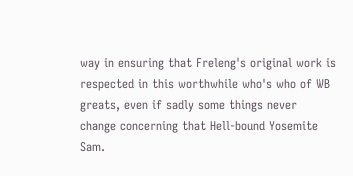way in ensuring that Freleng's original work is respected in this worthwhile who's who of WB greats, even if sadly some things never change concerning that Hell-bound Yosemite Sam.